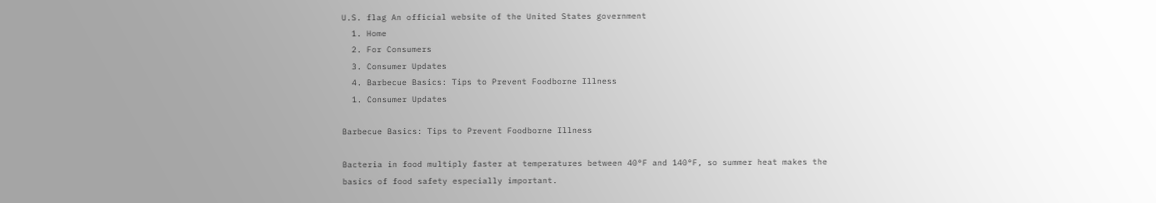U.S. flag An official website of the United States government
  1. Home
  2. For Consumers
  3. Consumer Updates
  4. Barbecue Basics: Tips to Prevent Foodborne Illness
  1. Consumer Updates

Barbecue Basics: Tips to Prevent Foodborne Illness

Bacteria in food multiply faster at temperatures between 40°F and 140°F, so summer heat makes the basics of food safety especially important.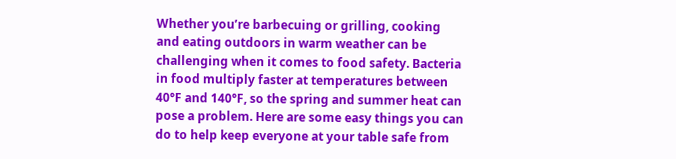Whether you’re barbecuing or grilling, cooking and eating outdoors in warm weather can be challenging when it comes to food safety. Bacteria in food multiply faster at temperatures between 40°F and 140°F, so the spring and summer heat can pose a problem. Here are some easy things you can do to help keep everyone at your table safe from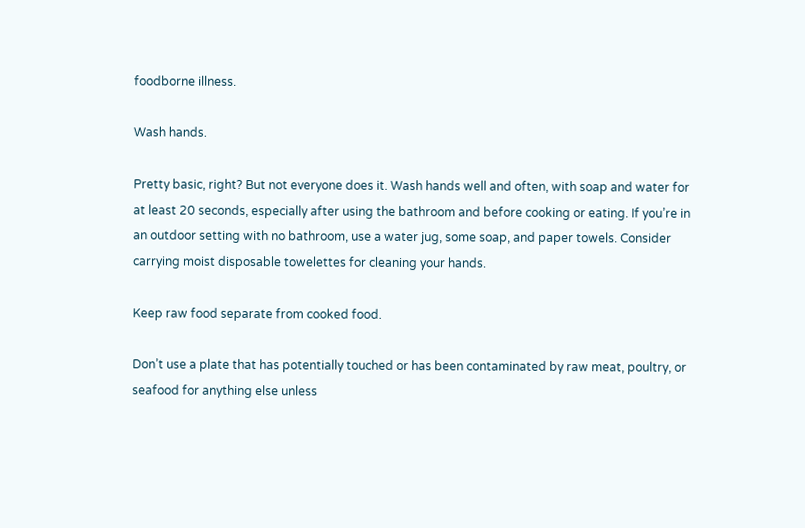foodborne illness.

Wash hands.

Pretty basic, right? But not everyone does it. Wash hands well and often, with soap and water for at least 20 seconds, especially after using the bathroom and before cooking or eating. If you’re in an outdoor setting with no bathroom, use a water jug, some soap, and paper towels. Consider carrying moist disposable towelettes for cleaning your hands.

Keep raw food separate from cooked food.

Don’t use a plate that has potentially touched or has been contaminated by raw meat, poultry, or seafood for anything else unless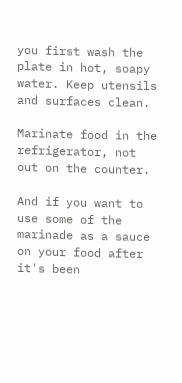you first wash the plate in hot, soapy water. Keep utensils and surfaces clean.

Marinate food in the refrigerator, not out on the counter.

And if you want to use some of the marinade as a sauce on your food after it's been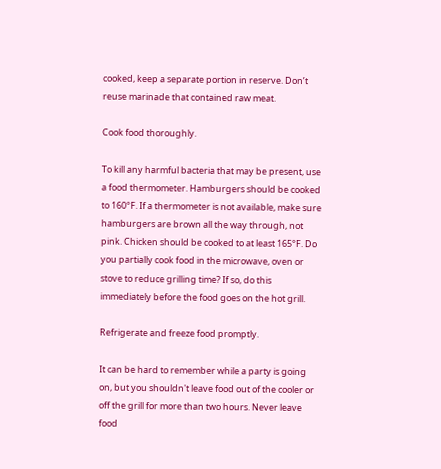cooked, keep a separate portion in reserve. Don’t reuse marinade that contained raw meat.

Cook food thoroughly.

To kill any harmful bacteria that may be present, use a food thermometer. Hamburgers should be cooked to 160°F. If a thermometer is not available, make sure hamburgers are brown all the way through, not pink. Chicken should be cooked to at least 165°F. Do you partially cook food in the microwave, oven or stove to reduce grilling time? If so, do this immediately before the food goes on the hot grill.

Refrigerate and freeze food promptly.

It can be hard to remember while a party is going on, but you shouldn't leave food out of the cooler or off the grill for more than two hours. Never leave food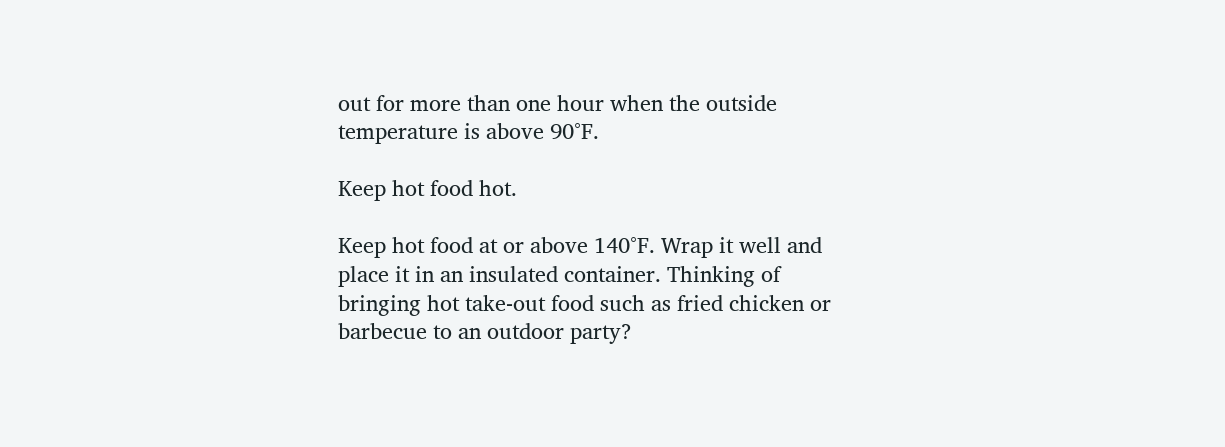out for more than one hour when the outside temperature is above 90°F.

Keep hot food hot.

Keep hot food at or above 140°F. Wrap it well and place it in an insulated container. Thinking of bringing hot take-out food such as fried chicken or barbecue to an outdoor party?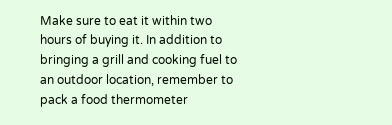Make sure to eat it within two hours of buying it. In addition to bringing a grill and cooking fuel to an outdoor location, remember to pack a food thermometer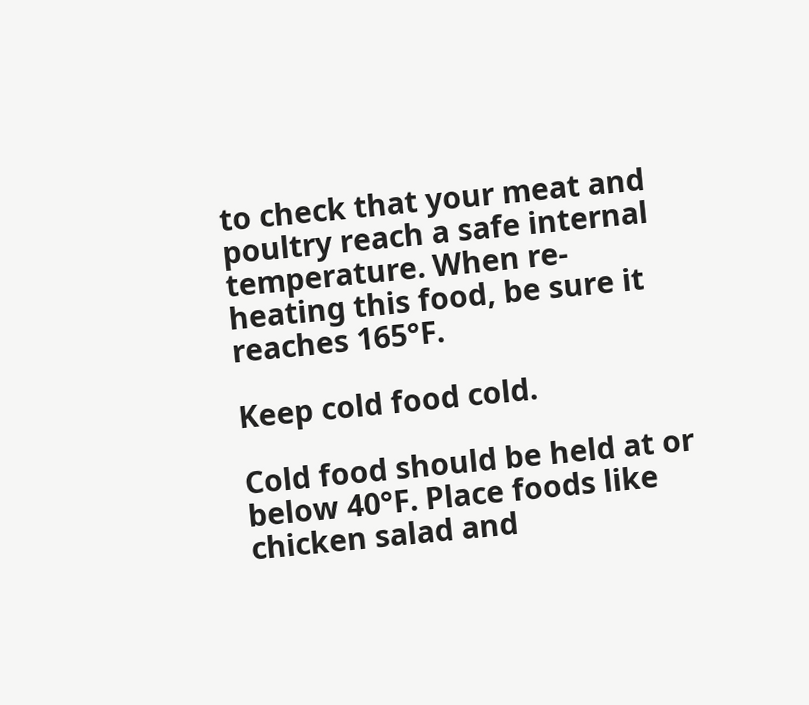to check that your meat and poultry reach a safe internal temperature. When re-heating this food, be sure it reaches 165°F.

Keep cold food cold.

Cold food should be held at or below 40°F. Place foods like chicken salad and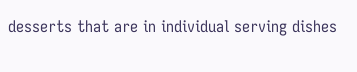desserts that are in individual serving dishes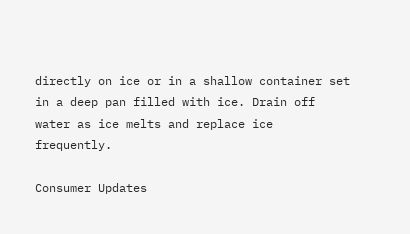directly on ice or in a shallow container set in a deep pan filled with ice. Drain off water as ice melts and replace ice frequently.

Consumer Updates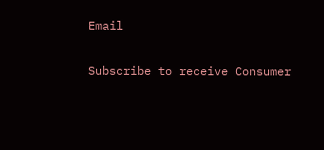Email

Subscribe to receive Consumer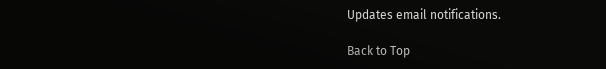Updates email notifications.

Back to Top